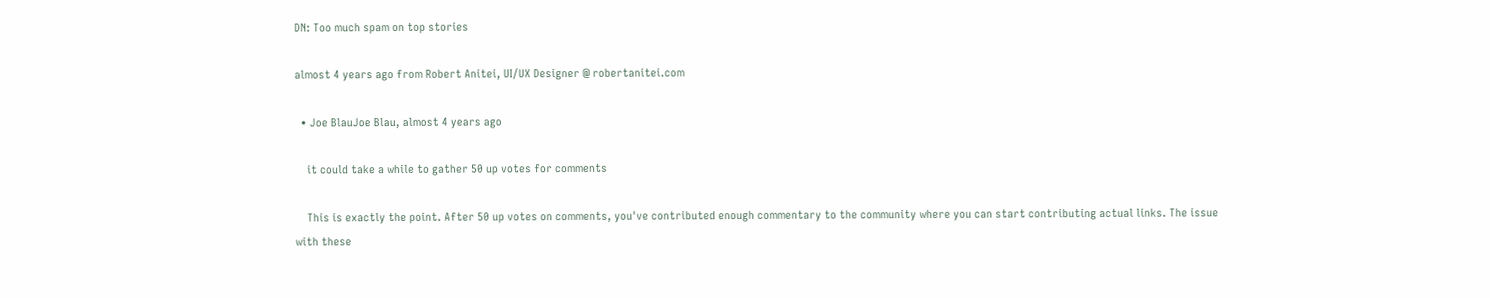DN: Too much spam on top stories

almost 4 years ago from Robert Anitei, UI/UX Designer @ robertanitei.com

  • Joe BlauJoe Blau, almost 4 years ago

    it could take a while to gather 50 up votes for comments

    This is exactly the point. After 50 up votes on comments, you've contributed enough commentary to the community where you can start contributing actual links. The issue with these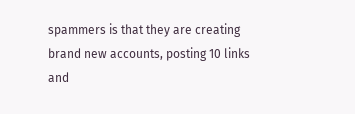spammers is that they are creating brand new accounts, posting 10 links and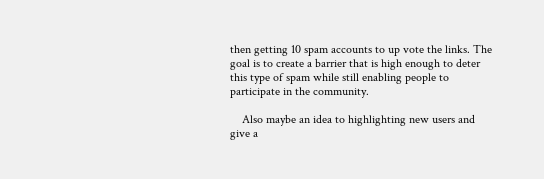then getting 10 spam accounts to up vote the links. The goal is to create a barrier that is high enough to deter this type of spam while still enabling people to participate in the community.

    Also maybe an idea to highlighting new users and give a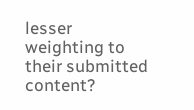lesser weighting to their submitted content?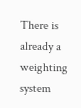There is already a weighting system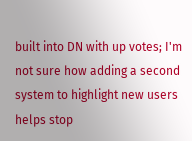built into DN with up votes; I'm not sure how adding a second system to highlight new users helps stop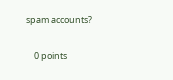spam accounts?

    0 points